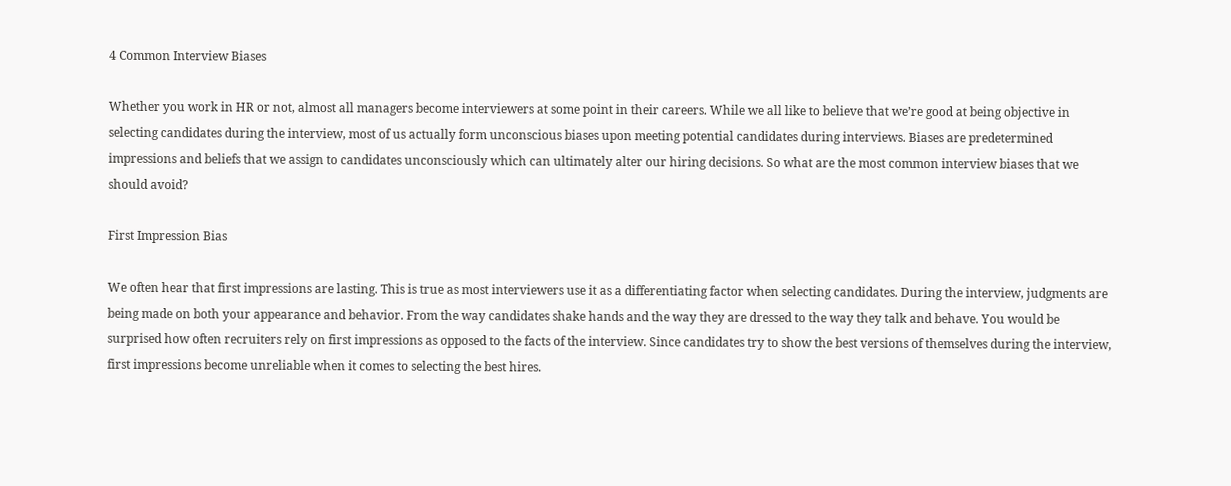4 Common Interview Biases

Whether you work in HR or not, almost all managers become interviewers at some point in their careers. While we all like to believe that we’re good at being objective in selecting candidates during the interview, most of us actually form unconscious biases upon meeting potential candidates during interviews. Biases are predetermined impressions and beliefs that we assign to candidates unconsciously which can ultimately alter our hiring decisions. So what are the most common interview biases that we should avoid?

First Impression Bias

We often hear that first impressions are lasting. This is true as most interviewers use it as a differentiating factor when selecting candidates. During the interview, judgments are being made on both your appearance and behavior. From the way candidates shake hands and the way they are dressed to the way they talk and behave. You would be surprised how often recruiters rely on first impressions as opposed to the facts of the interview. Since candidates try to show the best versions of themselves during the interview, first impressions become unreliable when it comes to selecting the best hires.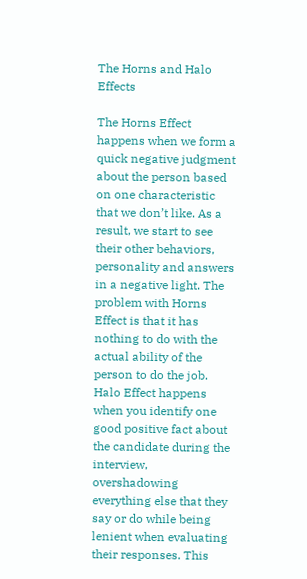The Horns and Halo Effects

The Horns Effect happens when we form a quick negative judgment about the person based on one characteristic that we don’t like. As a result, we start to see their other behaviors, personality and answers in a negative light. The problem with Horns Effect is that it has nothing to do with the actual ability of the person to do the job. Halo Effect happens when you identify one good positive fact about the candidate during the interview, overshadowing everything else that they say or do while being lenient when evaluating their responses. This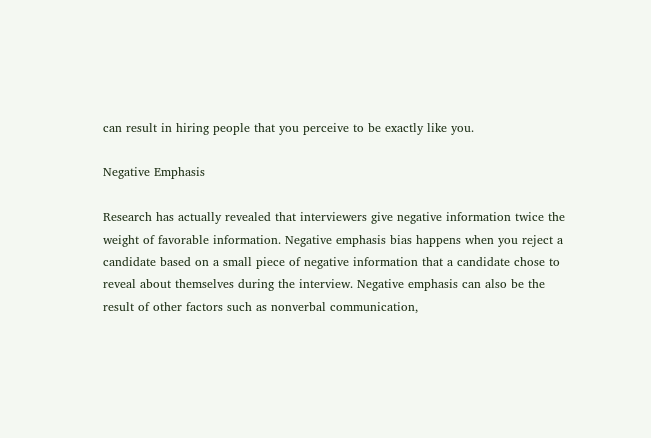can result in hiring people that you perceive to be exactly like you.

Negative Emphasis

Research has actually revealed that interviewers give negative information twice the weight of favorable information. Negative emphasis bias happens when you reject a candidate based on a small piece of negative information that a candidate chose to reveal about themselves during the interview. Negative emphasis can also be the result of other factors such as nonverbal communication,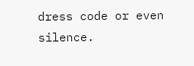dress code or even silence.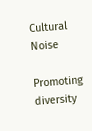Cultural Noise

Promoting diversity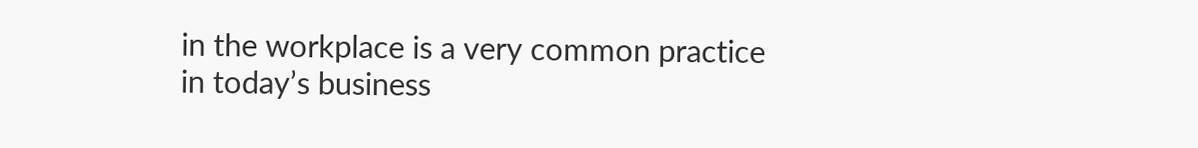in the workplace is a very common practice in today’s business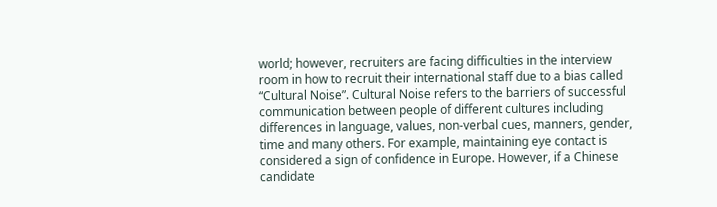world; however, recruiters are facing difficulties in the interview room in how to recruit their international staff due to a bias called “Cultural Noise”. Cultural Noise refers to the barriers of successful communication between people of different cultures including differences in language, values, non‐verbal cues, manners, gender, time and many others. For example, maintaining eye contact is considered a sign of confidence in Europe. However, if a Chinese candidate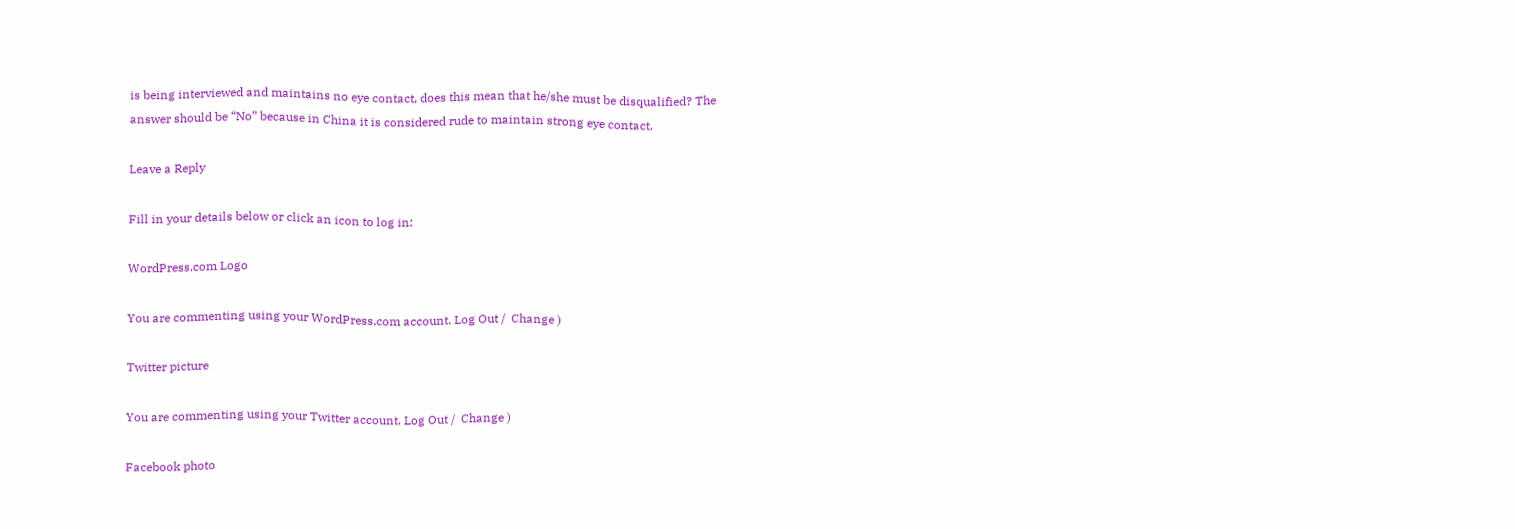is being interviewed and maintains no eye contact, does this mean that he/she must be disqualified? The answer should be “No” because in China it is considered rude to maintain strong eye contact.

Leave a Reply

Fill in your details below or click an icon to log in:

WordPress.com Logo

You are commenting using your WordPress.com account. Log Out /  Change )

Twitter picture

You are commenting using your Twitter account. Log Out /  Change )

Facebook photo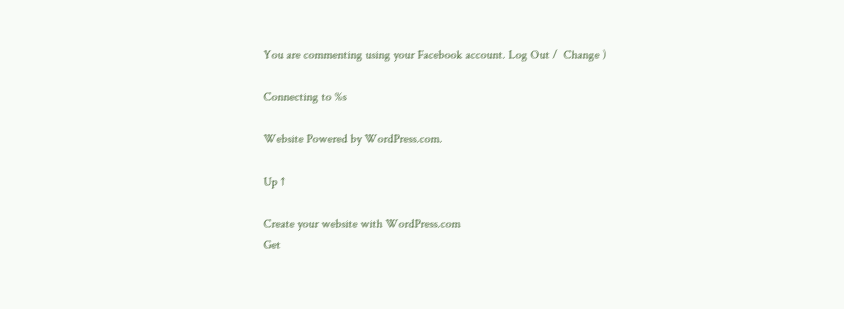You are commenting using your Facebook account. Log Out /  Change )

Connecting to %s

Website Powered by WordPress.com.

Up ↑

Create your website with WordPress.com
Get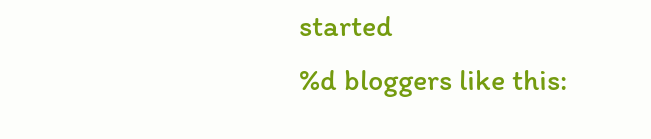started
%d bloggers like this: